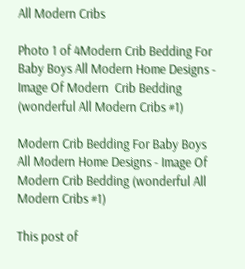All Modern Cribs

Photo 1 of 4Modern Crib Bedding For Baby Boys All Modern Home Designs - Image Of Modern  Crib Bedding (wonderful All Modern Cribs #1)

Modern Crib Bedding For Baby Boys All Modern Home Designs - Image Of Modern Crib Bedding (wonderful All Modern Cribs #1)

This post of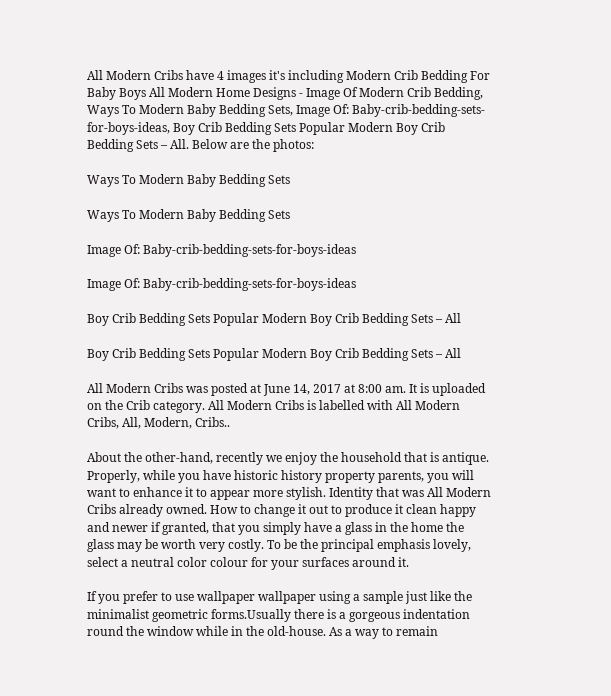All Modern Cribs have 4 images it's including Modern Crib Bedding For Baby Boys All Modern Home Designs - Image Of Modern Crib Bedding, Ways To Modern Baby Bedding Sets, Image Of: Baby-crib-bedding-sets-for-boys-ideas, Boy Crib Bedding Sets Popular Modern Boy Crib Bedding Sets – All. Below are the photos:

Ways To Modern Baby Bedding Sets

Ways To Modern Baby Bedding Sets

Image Of: Baby-crib-bedding-sets-for-boys-ideas

Image Of: Baby-crib-bedding-sets-for-boys-ideas

Boy Crib Bedding Sets Popular Modern Boy Crib Bedding Sets – All

Boy Crib Bedding Sets Popular Modern Boy Crib Bedding Sets – All

All Modern Cribs was posted at June 14, 2017 at 8:00 am. It is uploaded on the Crib category. All Modern Cribs is labelled with All Modern Cribs, All, Modern, Cribs..

About the other-hand, recently we enjoy the household that is antique. Properly, while you have historic history property parents, you will want to enhance it to appear more stylish. Identity that was All Modern Cribs already owned. How to change it out to produce it clean happy and newer if granted, that you simply have a glass in the home the glass may be worth very costly. To be the principal emphasis lovely, select a neutral color colour for your surfaces around it.

If you prefer to use wallpaper wallpaper using a sample just like the minimalist geometric forms.Usually there is a gorgeous indentation round the window while in the old-house. As a way to remain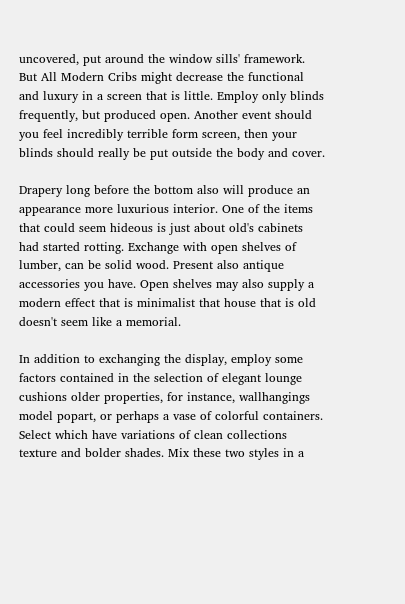uncovered, put around the window sills' framework. But All Modern Cribs might decrease the functional and luxury in a screen that is little. Employ only blinds frequently, but produced open. Another event should you feel incredibly terrible form screen, then your blinds should really be put outside the body and cover.

Drapery long before the bottom also will produce an appearance more luxurious interior. One of the items that could seem hideous is just about old's cabinets had started rotting. Exchange with open shelves of lumber, can be solid wood. Present also antique accessories you have. Open shelves may also supply a modern effect that is minimalist that house that is old doesn't seem like a memorial.

In addition to exchanging the display, employ some factors contained in the selection of elegant lounge cushions older properties, for instance, wallhangings model popart, or perhaps a vase of colorful containers. Select which have variations of clean collections texture and bolder shades. Mix these two styles in a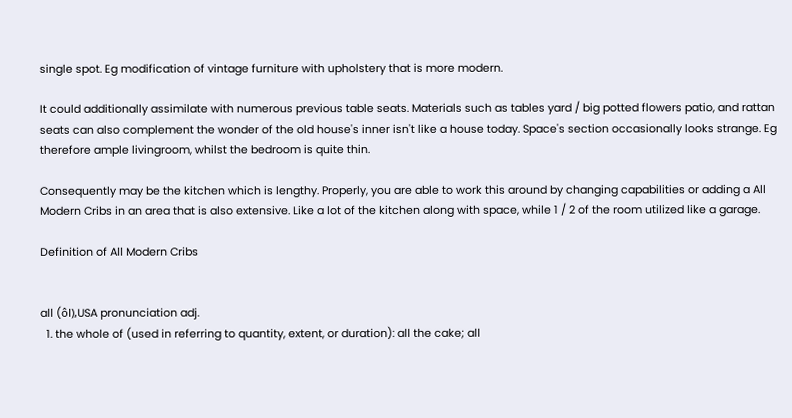single spot. Eg modification of vintage furniture with upholstery that is more modern.

It could additionally assimilate with numerous previous table seats. Materials such as tables yard / big potted flowers patio, and rattan seats can also complement the wonder of the old house's inner isn't like a house today. Space's section occasionally looks strange. Eg therefore ample livingroom, whilst the bedroom is quite thin.

Consequently may be the kitchen which is lengthy. Properly, you are able to work this around by changing capabilities or adding a All Modern Cribs in an area that is also extensive. Like a lot of the kitchen along with space, while 1 / 2 of the room utilized like a garage.

Definition of All Modern Cribs


all (ôl),USA pronunciation adj.
  1. the whole of (used in referring to quantity, extent, or duration): all the cake; all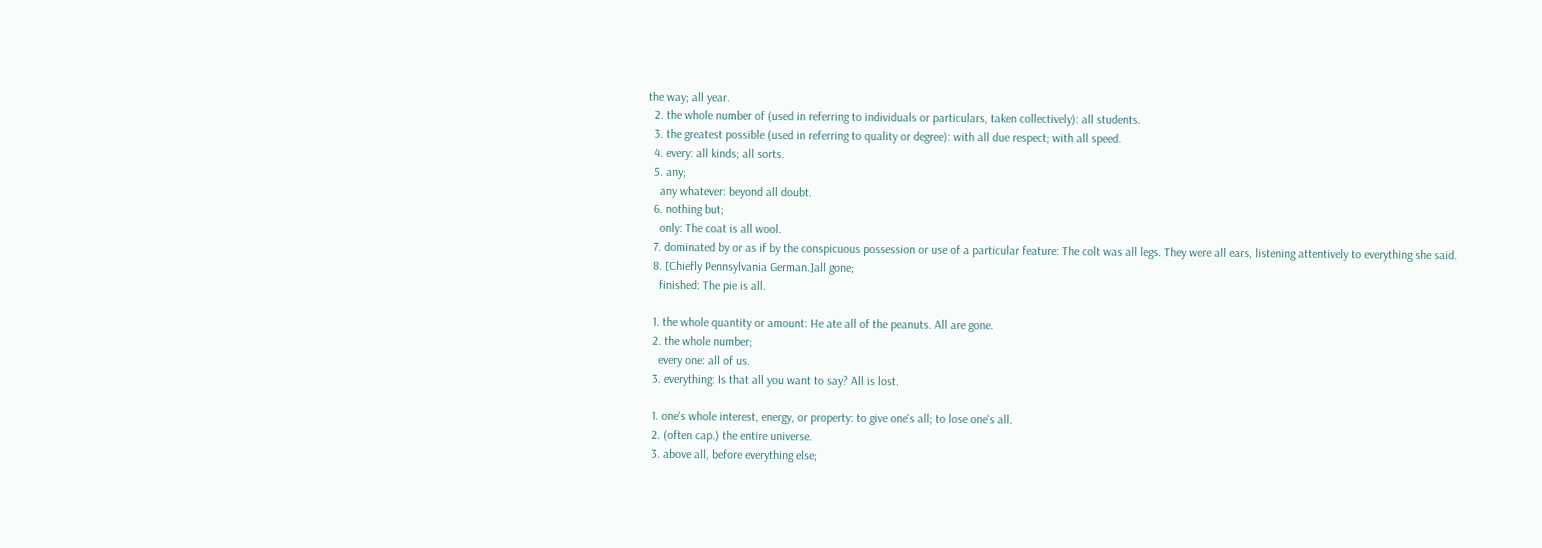the way; all year.
  2. the whole number of (used in referring to individuals or particulars, taken collectively): all students.
  3. the greatest possible (used in referring to quality or degree): with all due respect; with all speed.
  4. every: all kinds; all sorts.
  5. any;
    any whatever: beyond all doubt.
  6. nothing but;
    only: The coat is all wool.
  7. dominated by or as if by the conspicuous possession or use of a particular feature: The colt was all legs. They were all ears, listening attentively to everything she said.
  8. [Chiefly Pennsylvania German.]all gone;
    finished: The pie is all.

  1. the whole quantity or amount: He ate all of the peanuts. All are gone.
  2. the whole number;
    every one: all of us.
  3. everything: Is that all you want to say? All is lost.

  1. one's whole interest, energy, or property: to give one's all; to lose one's all.
  2. (often cap.) the entire universe.
  3. above all, before everything else;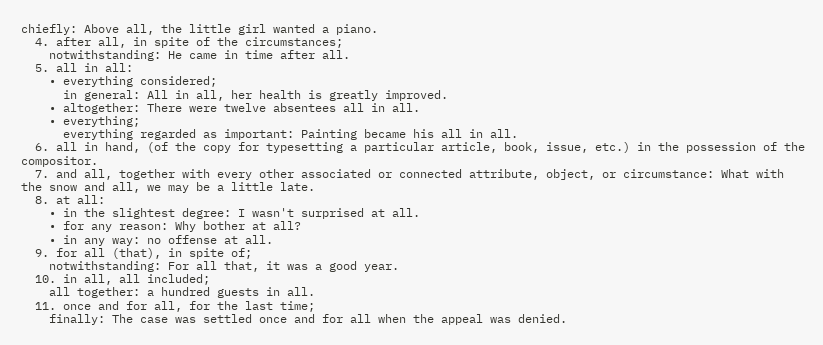chiefly: Above all, the little girl wanted a piano.
  4. after all, in spite of the circumstances;
    notwithstanding: He came in time after all.
  5. all in all:
    • everything considered;
      in general: All in all, her health is greatly improved.
    • altogether: There were twelve absentees all in all.
    • everything;
      everything regarded as important: Painting became his all in all.
  6. all in hand, (of the copy for typesetting a particular article, book, issue, etc.) in the possession of the compositor.
  7. and all, together with every other associated or connected attribute, object, or circumstance: What with the snow and all, we may be a little late.
  8. at all:
    • in the slightest degree: I wasn't surprised at all.
    • for any reason: Why bother at all?
    • in any way: no offense at all.
  9. for all (that), in spite of;
    notwithstanding: For all that, it was a good year.
  10. in all, all included;
    all together: a hundred guests in all.
  11. once and for all, for the last time;
    finally: The case was settled once and for all when the appeal was denied.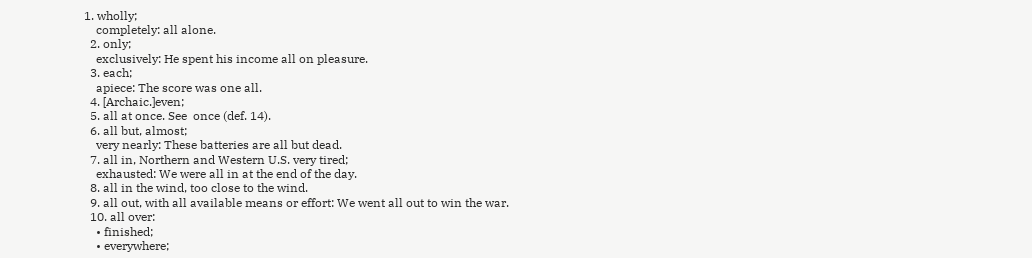1. wholly;
    completely: all alone.
  2. only;
    exclusively: He spent his income all on pleasure.
  3. each;
    apiece: The score was one all.
  4. [Archaic.]even;
  5. all at once. See  once (def. 14).
  6. all but, almost;
    very nearly: These batteries are all but dead.
  7. all in, Northern and Western U.S. very tired;
    exhausted: We were all in at the end of the day.
  8. all in the wind, too close to the wind.
  9. all out, with all available means or effort: We went all out to win the war.
  10. all over:
    • finished;
    • everywhere;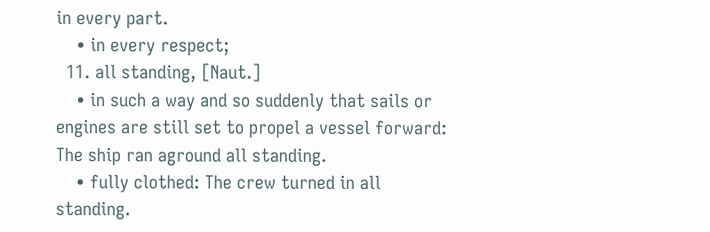in every part.
    • in every respect;
  11. all standing, [Naut.]
    • in such a way and so suddenly that sails or engines are still set to propel a vessel forward: The ship ran aground all standing.
    • fully clothed: The crew turned in all standing.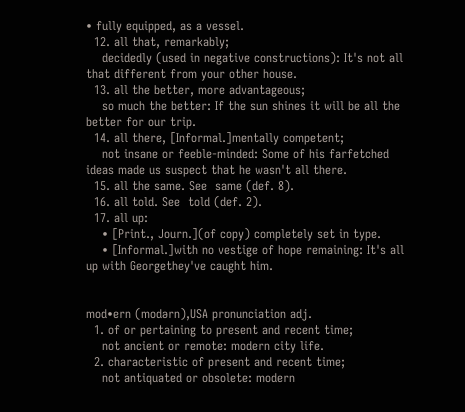• fully equipped, as a vessel.
  12. all that, remarkably;
    decidedly (used in negative constructions): It's not all that different from your other house.
  13. all the better, more advantageous;
    so much the better: If the sun shines it will be all the better for our trip.
  14. all there, [Informal.]mentally competent;
    not insane or feeble-minded: Some of his farfetched ideas made us suspect that he wasn't all there.
  15. all the same. See  same (def. 8).
  16. all told. See  told (def. 2).
  17. all up:
    • [Print., Journ.](of copy) completely set in type.
    • [Informal.]with no vestige of hope remaining: It's all up with Georgethey've caught him.


mod•ern (modərn),USA pronunciation adj.
  1. of or pertaining to present and recent time;
    not ancient or remote: modern city life.
  2. characteristic of present and recent time;
    not antiquated or obsolete: modern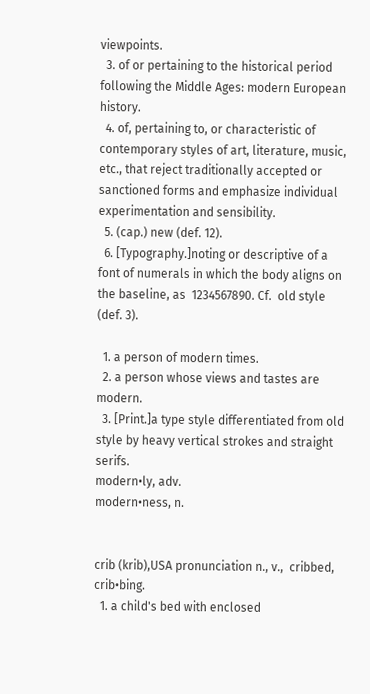viewpoints.
  3. of or pertaining to the historical period following the Middle Ages: modern European history.
  4. of, pertaining to, or characteristic of contemporary styles of art, literature, music, etc., that reject traditionally accepted or sanctioned forms and emphasize individual experimentation and sensibility.
  5. (cap.) new (def. 12).
  6. [Typography.]noting or descriptive of a font of numerals in which the body aligns on the baseline, as  1234567890. Cf.  old style (def. 3).

  1. a person of modern times.
  2. a person whose views and tastes are modern.
  3. [Print.]a type style differentiated from old style by heavy vertical strokes and straight serifs.
modern•ly, adv.
modern•ness, n.


crib (krib),USA pronunciation n., v.,  cribbed, crib•bing.
  1. a child's bed with enclosed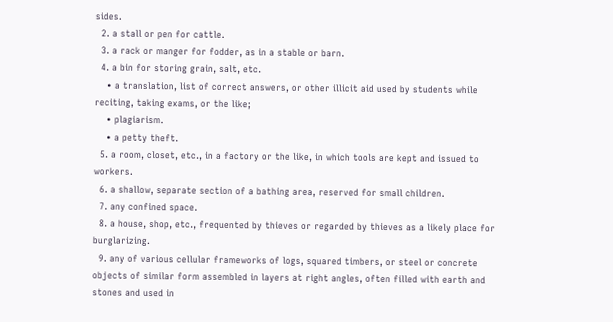sides.
  2. a stall or pen for cattle.
  3. a rack or manger for fodder, as in a stable or barn.
  4. a bin for storing grain, salt, etc.
    • a translation, list of correct answers, or other illicit aid used by students while reciting, taking exams, or the like;
    • plagiarism.
    • a petty theft.
  5. a room, closet, etc., in a factory or the like, in which tools are kept and issued to workers.
  6. a shallow, separate section of a bathing area, reserved for small children.
  7. any confined space.
  8. a house, shop, etc., frequented by thieves or regarded by thieves as a likely place for burglarizing.
  9. any of various cellular frameworks of logs, squared timbers, or steel or concrete objects of similar form assembled in layers at right angles, often filled with earth and stones and used in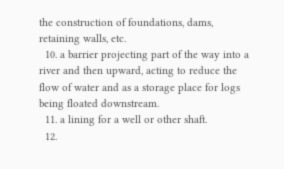the construction of foundations, dams, retaining walls, etc.
  10. a barrier projecting part of the way into a river and then upward, acting to reduce the flow of water and as a storage place for logs being floated downstream.
  11. a lining for a well or other shaft.
  12.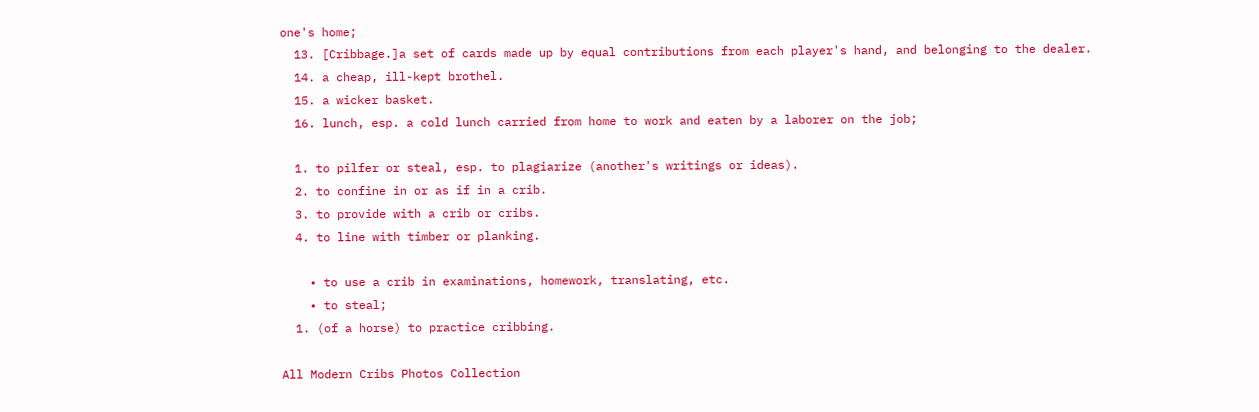one's home;
  13. [Cribbage.]a set of cards made up by equal contributions from each player's hand, and belonging to the dealer.
  14. a cheap, ill-kept brothel.
  15. a wicker basket.
  16. lunch, esp. a cold lunch carried from home to work and eaten by a laborer on the job;

  1. to pilfer or steal, esp. to plagiarize (another's writings or ideas).
  2. to confine in or as if in a crib.
  3. to provide with a crib or cribs.
  4. to line with timber or planking.

    • to use a crib in examinations, homework, translating, etc.
    • to steal;
  1. (of a horse) to practice cribbing.

All Modern Cribs Photos Collection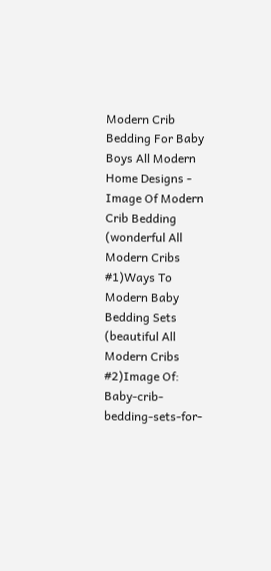Modern Crib Bedding For Baby Boys All Modern Home Designs - Image Of Modern  Crib Bedding (wonderful All Modern Cribs #1)Ways To Modern Baby Bedding Sets (beautiful All Modern Cribs #2)Image Of: Baby-crib-bedding-sets-for-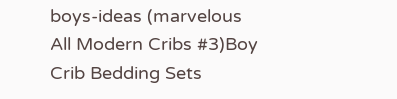boys-ideas (marvelous All Modern Cribs #3)Boy Crib Bedding Sets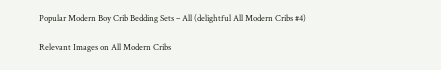Popular Modern Boy Crib Bedding Sets – All (delightful All Modern Cribs #4)

Relevant Images on All Modern Cribs